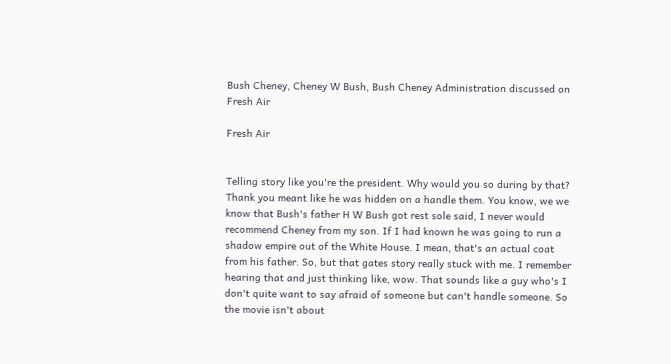Bush Cheney, Cheney W Bush, Bush Cheney Administration discussed on Fresh Air

Fresh Air


Telling story like you're the president. Why would you so during by that? Thank you meant like he was hidden on a handle them. You know, we we know that Bush's father H W Bush got rest sole said, I never would recommend Cheney from my son. If I had known he was going to run a shadow empire out of the White House. I mean, that's an actual coat from his father. So, but that gates story really stuck with me. I remember hearing that and just thinking like, wow. That sounds like a guy who's I don't quite want to say afraid of someone but can't handle someone. So the movie isn't about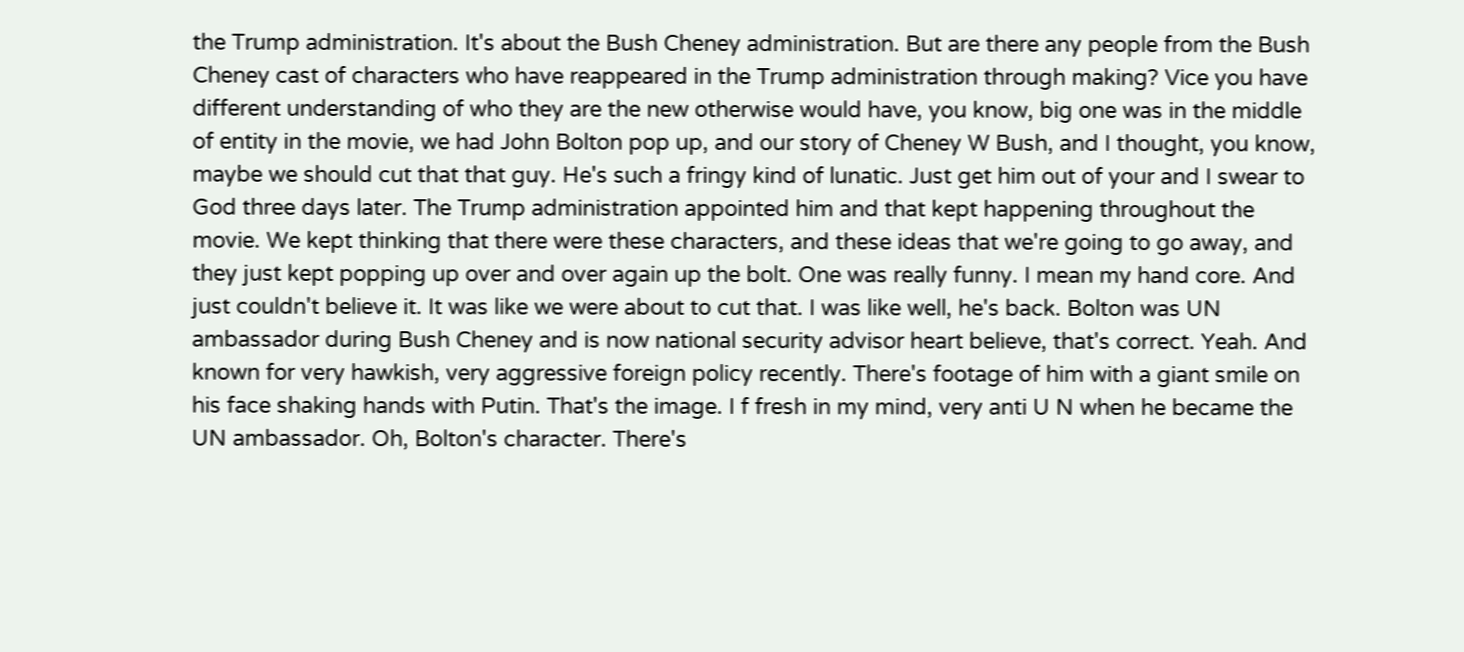the Trump administration. It's about the Bush Cheney administration. But are there any people from the Bush Cheney cast of characters who have reappeared in the Trump administration through making? Vice you have different understanding of who they are the new otherwise would have, you know, big one was in the middle of entity in the movie, we had John Bolton pop up, and our story of Cheney W Bush, and I thought, you know, maybe we should cut that that guy. He's such a fringy kind of lunatic. Just get him out of your and I swear to God three days later. The Trump administration appointed him and that kept happening throughout the movie. We kept thinking that there were these characters, and these ideas that we're going to go away, and they just kept popping up over and over again up the bolt. One was really funny. I mean my hand core. And just couldn't believe it. It was like we were about to cut that. I was like well, he's back. Bolton was UN ambassador during Bush Cheney and is now national security advisor heart believe, that's correct. Yeah. And known for very hawkish, very aggressive foreign policy recently. There's footage of him with a giant smile on his face shaking hands with Putin. That's the image. I f fresh in my mind, very anti U N when he became the UN ambassador. Oh, Bolton's character. There's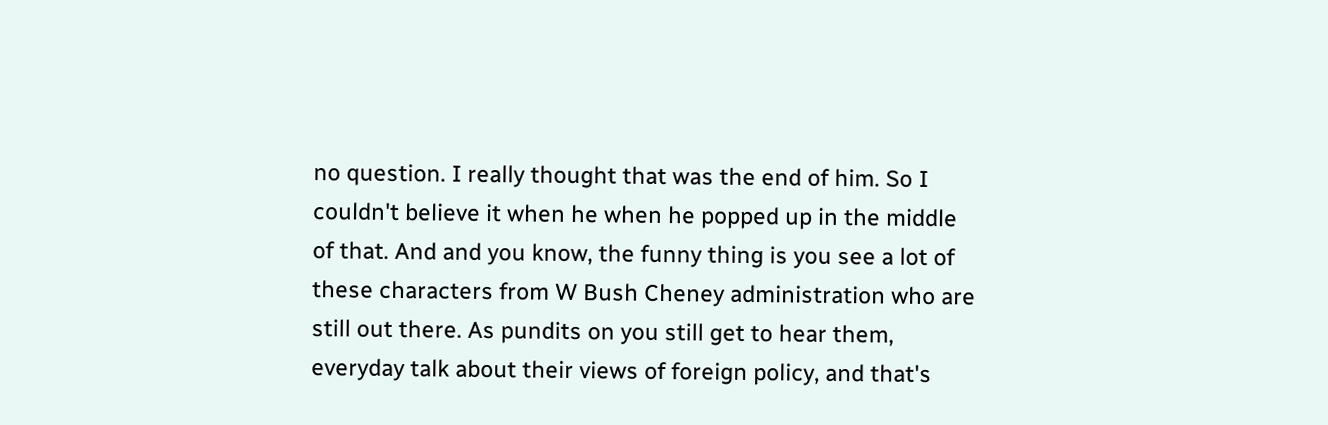no question. I really thought that was the end of him. So I couldn't believe it when he when he popped up in the middle of that. And and you know, the funny thing is you see a lot of these characters from W Bush Cheney administration who are still out there. As pundits on you still get to hear them, everyday talk about their views of foreign policy, and that's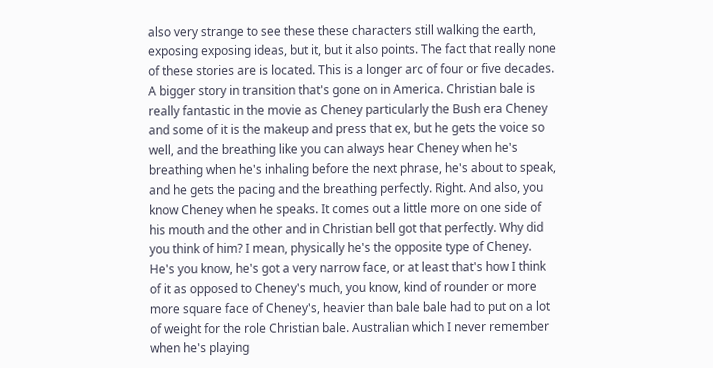also very strange to see these these characters still walking the earth, exposing exposing ideas, but it, but it also points. The fact that really none of these stories are is located. This is a longer arc of four or five decades. A bigger story in transition that's gone on in America. Christian bale is really fantastic in the movie as Cheney particularly the Bush era Cheney and some of it is the makeup and press that ex, but he gets the voice so well, and the breathing like you can always hear Cheney when he's breathing when he's inhaling before the next phrase, he's about to speak, and he gets the pacing and the breathing perfectly. Right. And also, you know Cheney when he speaks. It comes out a little more on one side of his mouth and the other and in Christian bell got that perfectly. Why did you think of him? I mean, physically he's the opposite type of Cheney. He's you know, he's got a very narrow face, or at least that's how I think of it as opposed to Cheney's much, you know, kind of rounder or more more square face of Cheney's, heavier than bale bale had to put on a lot of weight for the role Christian bale. Australian which I never remember when he's playing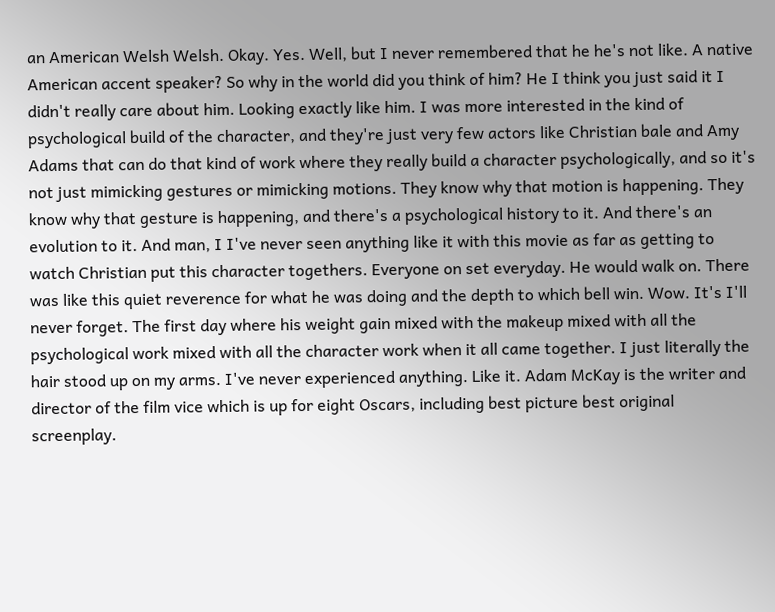an American Welsh Welsh. Okay. Yes. Well, but I never remembered that he he's not like. A native American accent speaker? So why in the world did you think of him? He I think you just said it I didn't really care about him. Looking exactly like him. I was more interested in the kind of psychological build of the character, and they're just very few actors like Christian bale and Amy Adams that can do that kind of work where they really build a character psychologically, and so it's not just mimicking gestures or mimicking motions. They know why that motion is happening. They know why that gesture is happening, and there's a psychological history to it. And there's an evolution to it. And man, I I've never seen anything like it with this movie as far as getting to watch Christian put this character togethers. Everyone on set everyday. He would walk on. There was like this quiet reverence for what he was doing and the depth to which bell win. Wow. It's I'll never forget. The first day where his weight gain mixed with the makeup mixed with all the psychological work mixed with all the character work when it all came together. I just literally the hair stood up on my arms. I've never experienced anything. Like it. Adam McKay is the writer and director of the film vice which is up for eight Oscars, including best picture best original screenplay.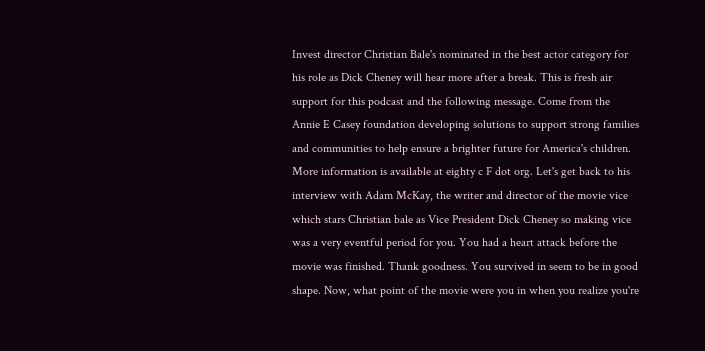Invest director Christian Bale's nominated in the best actor category for his role as Dick Cheney will hear more after a break. This is fresh air support for this podcast and the following message. Come from the Annie E Casey foundation developing solutions to support strong families and communities to help ensure a brighter future for America's children. More information is available at eighty c F dot org. Let's get back to his interview with Adam McKay, the writer and director of the movie vice which stars Christian bale as Vice President Dick Cheney so making vice was a very eventful period for you. You had a heart attack before the movie was finished. Thank goodness. You survived in seem to be in good shape. Now, what point of the movie were you in when you realize you're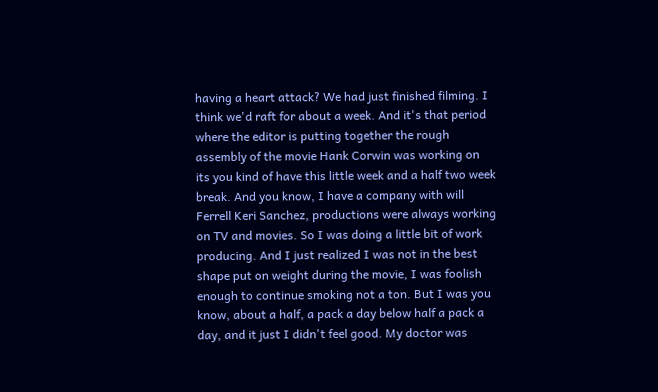having a heart attack? We had just finished filming. I think we'd raft for about a week. And it's that period where the editor is putting together the rough assembly of the movie Hank Corwin was working on its you kind of have this little week and a half two week break. And you know, I have a company with will Ferrell Keri Sanchez, productions were always working on TV and movies. So I was doing a little bit of work producing. And I just realized I was not in the best shape put on weight during the movie, I was foolish enough to continue smoking not a ton. But I was you know, about a half, a pack a day below half a pack a day, and it just I didn't feel good. My doctor was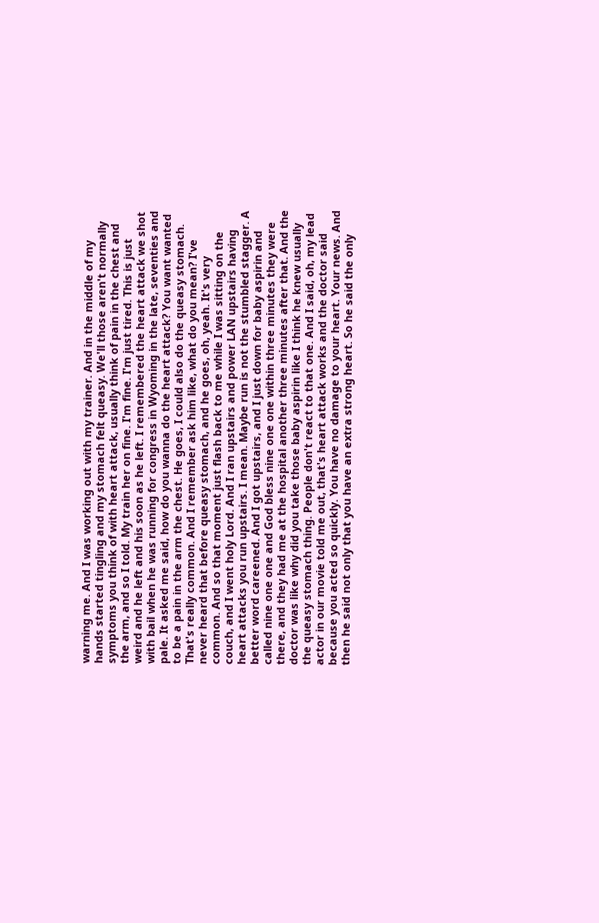warning me. And I was working out with my trainer. And in the middle of my hands started tingling and my stomach felt queasy. We'll those aren't normally symptoms you think of with heart attack, usually think of pain in the chest and the arm, and so I told. My train her on fine. I'm fine. I'm just tired. This is just weird and he left and his soon as he left. I remembered the heart attack we shot with bail when he was running for congress in Wyoming in the late, seventies and pale. It asked me said, how do you wanna do the heart attack? You want wanted to be a pain in the arm the chest. He goes, I could also do the queasy stomach. That's really common. And I remember ask him like, what do you mean? I've never heard that before queasy stomach, and he goes, oh, yeah. It's very common. And so that moment just flash back to me while I was sitting on the couch, and I went holy Lord. And I ran upstairs and power LAN upstairs having heart attacks you run upstairs. I mean. Maybe run is not the stumbled stagger. A better word careened. And I got upstairs, and I just down for baby aspirin and called nine one one and God bless nine one one within three minutes they were there, and they had me at the hospital another three minutes after that. And the doctor was like why did you take those baby aspirin like I think he knew usually the queasy stomach thing. People don't react to that one. And I said, oh, my lead actor in our movie told me out, that's heart attack works and the doctor said because you acted so quickly. You have no damage to your heart. Your news. And then he said not only that you have an extra strong heart. So he said the only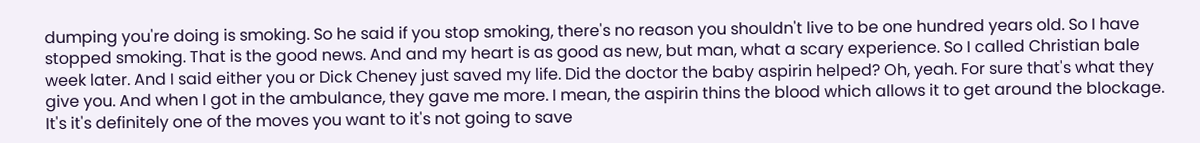dumping you're doing is smoking. So he said if you stop smoking, there's no reason you shouldn't live to be one hundred years old. So I have stopped smoking. That is the good news. And and my heart is as good as new, but man, what a scary experience. So I called Christian bale week later. And I said either you or Dick Cheney just saved my life. Did the doctor the baby aspirin helped? Oh, yeah. For sure that's what they give you. And when I got in the ambulance, they gave me more. I mean, the aspirin thins the blood which allows it to get around the blockage. It's it's definitely one of the moves you want to it's not going to save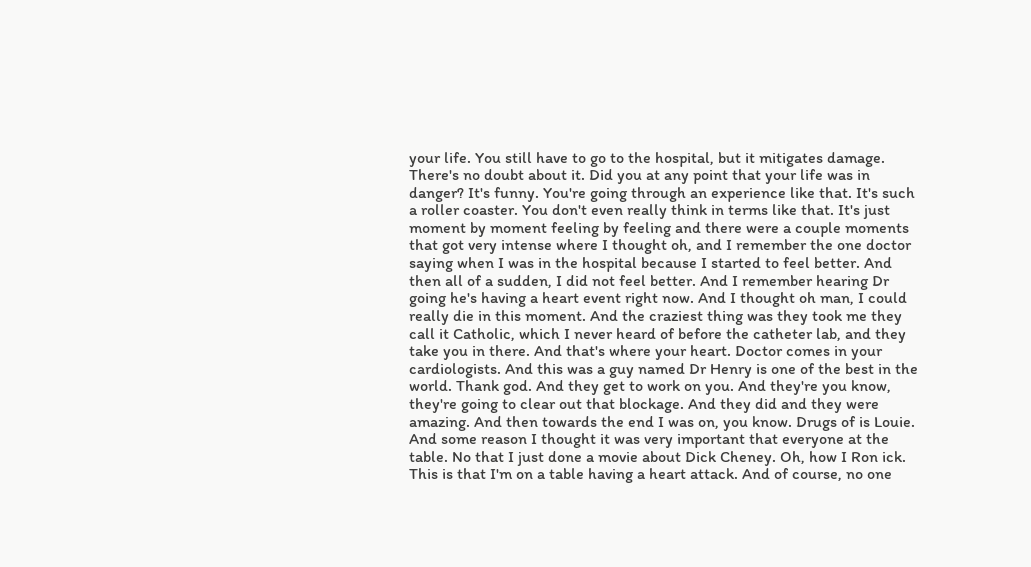your life. You still have to go to the hospital, but it mitigates damage. There's no doubt about it. Did you at any point that your life was in danger? It's funny. You're going through an experience like that. It's such a roller coaster. You don't even really think in terms like that. It's just moment by moment feeling by feeling and there were a couple moments that got very intense where I thought oh, and I remember the one doctor saying when I was in the hospital because I started to feel better. And then all of a sudden, I did not feel better. And I remember hearing Dr going he's having a heart event right now. And I thought oh man, I could really die in this moment. And the craziest thing was they took me they call it Catholic, which I never heard of before the catheter lab, and they take you in there. And that's where your heart. Doctor comes in your cardiologists. And this was a guy named Dr Henry is one of the best in the world. Thank god. And they get to work on you. And they're you know, they're going to clear out that blockage. And they did and they were amazing. And then towards the end I was on, you know. Drugs of is Louie. And some reason I thought it was very important that everyone at the table. No that I just done a movie about Dick Cheney. Oh, how I Ron ick. This is that I'm on a table having a heart attack. And of course, no one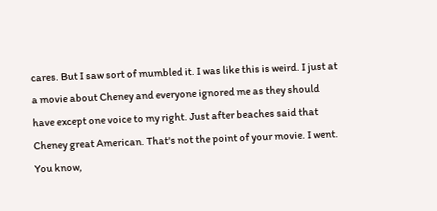cares. But I saw sort of mumbled it. I was like this is weird. I just at a movie about Cheney and everyone ignored me as they should have except one voice to my right. Just after beaches said that Cheney great American. That's not the point of your movie. I went. You know,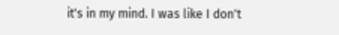it's in my mind. I was like I don't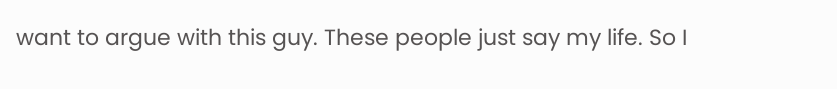want to argue with this guy. These people just say my life. So I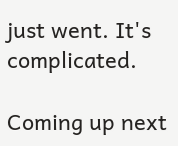just went. It's complicated.

Coming up next